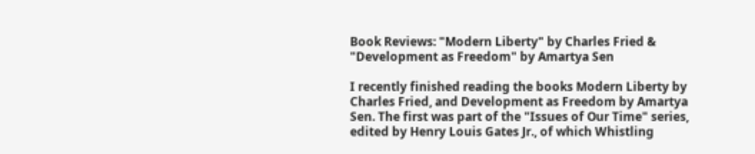Book Reviews: "Modern Liberty" by Charles Fried & "Development as Freedom" by Amartya Sen

I recently finished reading the books Modern Liberty by Charles Fried, and Development as Freedom by Amartya Sen. The first was part of the "Issues of Our Time" series, edited by Henry Louis Gates Jr., of which Whistling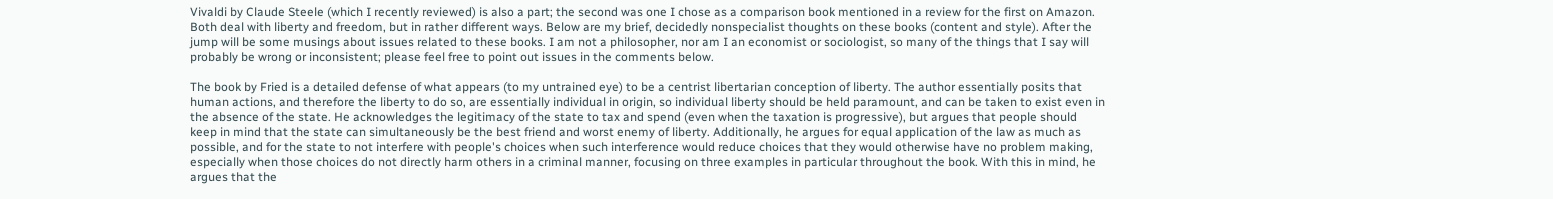Vivaldi by Claude Steele (which I recently reviewed) is also a part; the second was one I chose as a comparison book mentioned in a review for the first on Amazon. Both deal with liberty and freedom, but in rather different ways. Below are my brief, decidedly nonspecialist thoughts on these books (content and style). After the jump will be some musings about issues related to these books. I am not a philosopher, nor am I an economist or sociologist, so many of the things that I say will probably be wrong or inconsistent; please feel free to point out issues in the comments below.

The book by Fried is a detailed defense of what appears (to my untrained eye) to be a centrist libertarian conception of liberty. The author essentially posits that human actions, and therefore the liberty to do so, are essentially individual in origin, so individual liberty should be held paramount, and can be taken to exist even in the absence of the state. He acknowledges the legitimacy of the state to tax and spend (even when the taxation is progressive), but argues that people should keep in mind that the state can simultaneously be the best friend and worst enemy of liberty. Additionally, he argues for equal application of the law as much as possible, and for the state to not interfere with people's choices when such interference would reduce choices that they would otherwise have no problem making, especially when those choices do not directly harm others in a criminal manner, focusing on three examples in particular throughout the book. With this in mind, he argues that the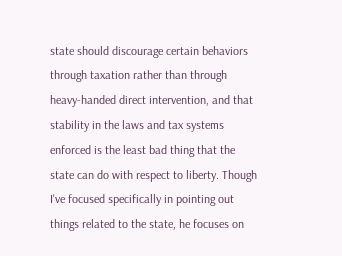state should discourage certain behaviors through taxation rather than through heavy-handed direct intervention, and that stability in the laws and tax systems enforced is the least bad thing that the state can do with respect to liberty. Though I've focused specifically in pointing out things related to the state, he focuses on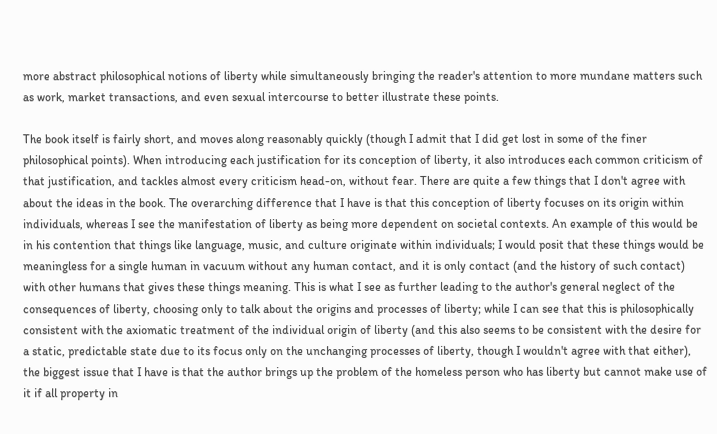more abstract philosophical notions of liberty while simultaneously bringing the reader's attention to more mundane matters such as work, market transactions, and even sexual intercourse to better illustrate these points.

The book itself is fairly short, and moves along reasonably quickly (though I admit that I did get lost in some of the finer philosophical points). When introducing each justification for its conception of liberty, it also introduces each common criticism of that justification, and tackles almost every criticism head-on, without fear. There are quite a few things that I don't agree with about the ideas in the book. The overarching difference that I have is that this conception of liberty focuses on its origin within individuals, whereas I see the manifestation of liberty as being more dependent on societal contexts. An example of this would be in his contention that things like language, music, and culture originate within individuals; I would posit that these things would be meaningless for a single human in vacuum without any human contact, and it is only contact (and the history of such contact) with other humans that gives these things meaning. This is what I see as further leading to the author's general neglect of the consequences of liberty, choosing only to talk about the origins and processes of liberty; while I can see that this is philosophically consistent with the axiomatic treatment of the individual origin of liberty (and this also seems to be consistent with the desire for a static, predictable state due to its focus only on the unchanging processes of liberty, though I wouldn't agree with that either), the biggest issue that I have is that the author brings up the problem of the homeless person who has liberty but cannot make use of it if all property in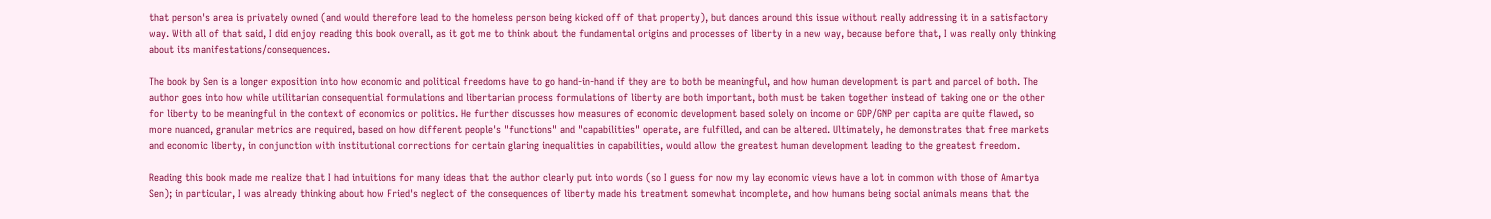that person's area is privately owned (and would therefore lead to the homeless person being kicked off of that property), but dances around this issue without really addressing it in a satisfactory way. With all of that said, I did enjoy reading this book overall, as it got me to think about the fundamental origins and processes of liberty in a new way, because before that, I was really only thinking about its manifestations/consequences.

The book by Sen is a longer exposition into how economic and political freedoms have to go hand-in-hand if they are to both be meaningful, and how human development is part and parcel of both. The author goes into how while utilitarian consequential formulations and libertarian process formulations of liberty are both important, both must be taken together instead of taking one or the other for liberty to be meaningful in the context of economics or politics. He further discusses how measures of economic development based solely on income or GDP/GNP per capita are quite flawed, so more nuanced, granular metrics are required, based on how different people's "functions" and "capabilities" operate, are fulfilled, and can be altered. Ultimately, he demonstrates that free markets and economic liberty, in conjunction with institutional corrections for certain glaring inequalities in capabilities, would allow the greatest human development leading to the greatest freedom.

Reading this book made me realize that I had intuitions for many ideas that the author clearly put into words (so I guess for now my lay economic views have a lot in common with those of Amartya Sen); in particular, I was already thinking about how Fried's neglect of the consequences of liberty made his treatment somewhat incomplete, and how humans being social animals means that the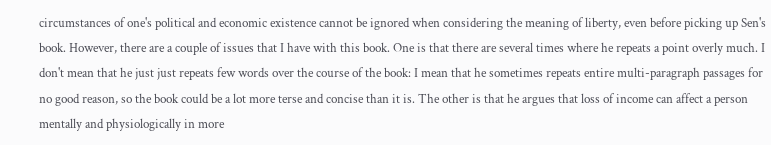circumstances of one's political and economic existence cannot be ignored when considering the meaning of liberty, even before picking up Sen's book. However, there are a couple of issues that I have with this book. One is that there are several times where he repeats a point overly much. I don't mean that he just just repeats few words over the course of the book: I mean that he sometimes repeats entire multi-paragraph passages for no good reason, so the book could be a lot more terse and concise than it is. The other is that he argues that loss of income can affect a person mentally and physiologically in more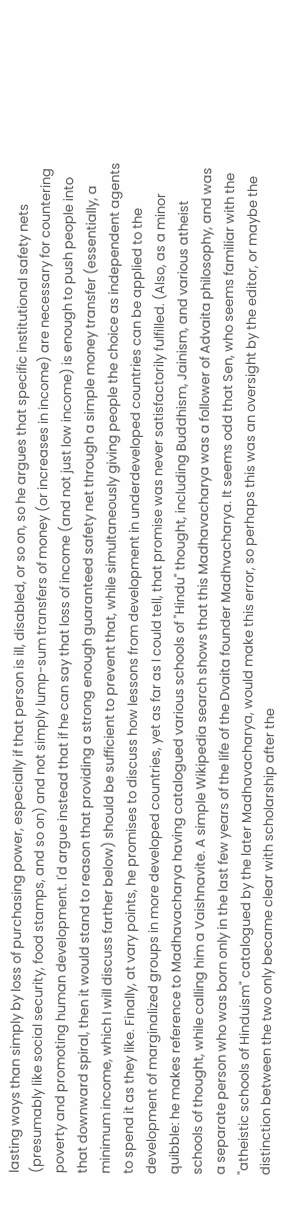lasting ways than simply by loss of purchasing power, especially if that person is ill, disabled, or so on, so he argues that specific institutional safety nets (presumably like social security, food stamps, and so on) and not simply lump-sum transfers of money (or increases in income) are necessary for countering poverty and promoting human development. I'd argue instead that if he can say that loss of income (and not just low income) is enough to push people into that downward spiral, then it would stand to reason that providing a strong enough guaranteed safety net through a simple money transfer (essentially, a minimum income, which I will discuss farther below) should be sufficient to prevent that, while simultaneously giving people the choice as independent agents to spend it as they like. Finally, at vary points, he promises to discuss how lessons from development in underdeveloped countries can be applied to the development of marginalized groups in more developed countries, yet as far as I could tell, that promise was never satisfactorily fulfilled. (Also, as a minor quibble: he makes reference to Madhavacharya having catalogued various schools of "Hindu" thought, including Buddhism, Jainism, and various atheist schools of thought, while calling him a Vaishnavite. A simple Wikipedia search shows that this Madhavacharya was a follower of Advaita philosophy, and was a separate person who was born only in the last few years of the life of the Dvaita founder Madhvacharya. It seems odd that Sen, who seems familiar with the "atheistic schools of Hinduism" catalogued by the later Madhavacharya, would make this error, so perhaps this was an oversight by the editor, or maybe the distinction between the two only became clear with scholarship after the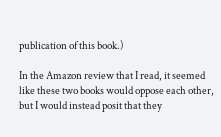publication of this book.)

In the Amazon review that I read, it seemed like these two books would oppose each other, but I would instead posit that they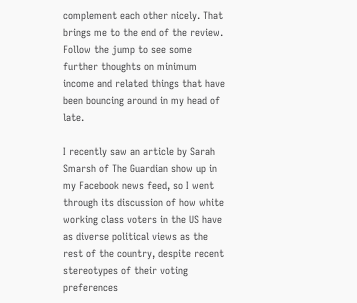complement each other nicely. That brings me to the end of the review. Follow the jump to see some further thoughts on minimum income and related things that have been bouncing around in my head of late.

I recently saw an article by Sarah Smarsh of The Guardian show up in my Facebook news feed, so I went through its discussion of how white working class voters in the US have as diverse political views as the rest of the country, despite recent stereotypes of their voting preferences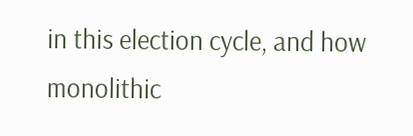in this election cycle, and how monolithic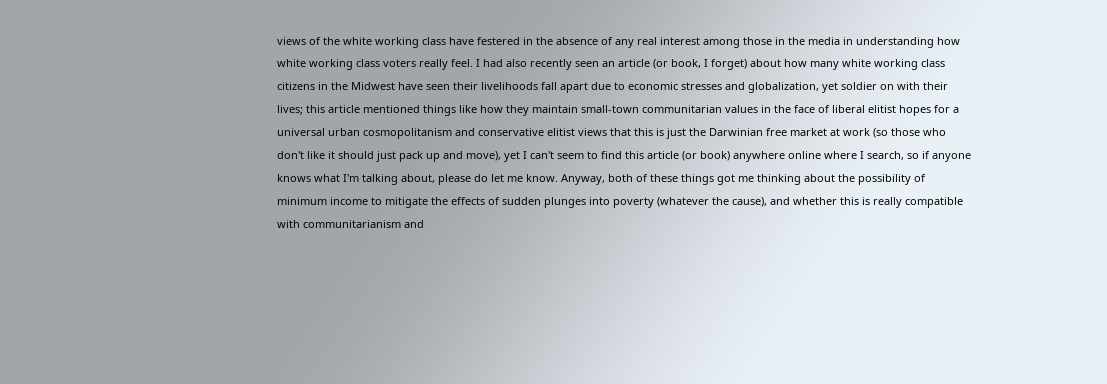views of the white working class have festered in the absence of any real interest among those in the media in understanding how white working class voters really feel. I had also recently seen an article (or book, I forget) about how many white working class citizens in the Midwest have seen their livelihoods fall apart due to economic stresses and globalization, yet soldier on with their lives; this article mentioned things like how they maintain small-town communitarian values in the face of liberal elitist hopes for a universal urban cosmopolitanism and conservative elitist views that this is just the Darwinian free market at work (so those who don't like it should just pack up and move), yet I can't seem to find this article (or book) anywhere online where I search, so if anyone knows what I'm talking about, please do let me know. Anyway, both of these things got me thinking about the possibility of minimum income to mitigate the effects of sudden plunges into poverty (whatever the cause), and whether this is really compatible with communitarianism and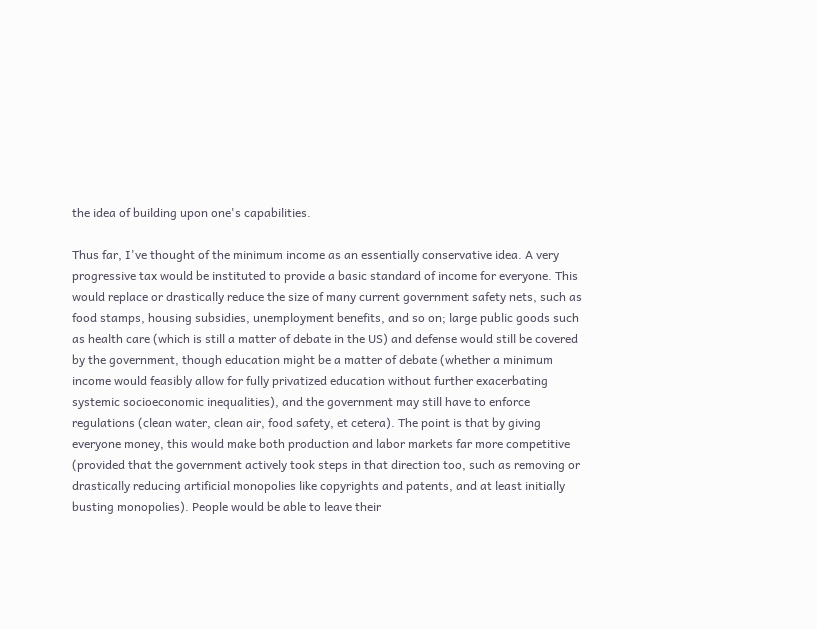the idea of building upon one's capabilities.

Thus far, I've thought of the minimum income as an essentially conservative idea. A very progressive tax would be instituted to provide a basic standard of income for everyone. This would replace or drastically reduce the size of many current government safety nets, such as food stamps, housing subsidies, unemployment benefits, and so on; large public goods such as health care (which is still a matter of debate in the US) and defense would still be covered by the government, though education might be a matter of debate (whether a minimum income would feasibly allow for fully privatized education without further exacerbating systemic socioeconomic inequalities), and the government may still have to enforce regulations (clean water, clean air, food safety, et cetera). The point is that by giving everyone money, this would make both production and labor markets far more competitive (provided that the government actively took steps in that direction too, such as removing or drastically reducing artificial monopolies like copyrights and patents, and at least initially busting monopolies). People would be able to leave their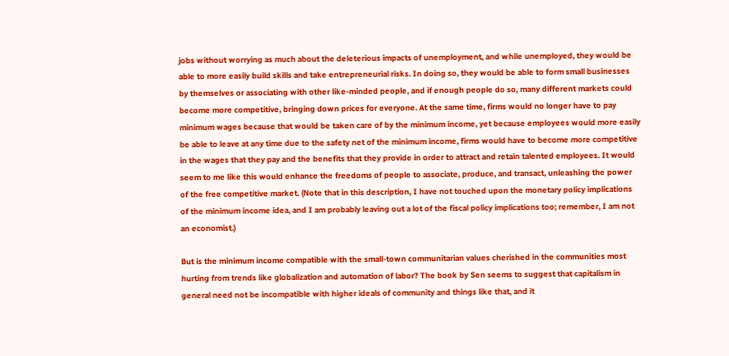jobs without worrying as much about the deleterious impacts of unemployment, and while unemployed, they would be able to more easily build skills and take entrepreneurial risks. In doing so, they would be able to form small businesses by themselves or associating with other like-minded people, and if enough people do so, many different markets could become more competitive, bringing down prices for everyone. At the same time, firms would no longer have to pay minimum wages because that would be taken care of by the minimum income, yet because employees would more easily be able to leave at any time due to the safety net of the minimum income, firms would have to become more competitive in the wages that they pay and the benefits that they provide in order to attract and retain talented employees. It would seem to me like this would enhance the freedoms of people to associate, produce, and transact, unleashing the power of the free competitive market. (Note that in this description, I have not touched upon the monetary policy implications of the minimum income idea, and I am probably leaving out a lot of the fiscal policy implications too; remember, I am not an economist.)

But is the minimum income compatible with the small-town communitarian values cherished in the communities most hurting from trends like globalization and automation of labor? The book by Sen seems to suggest that capitalism in general need not be incompatible with higher ideals of community and things like that, and it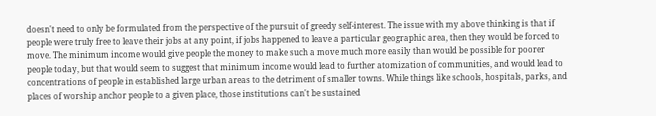doesn't need to only be formulated from the perspective of the pursuit of greedy self-interest. The issue with my above thinking is that if people were truly free to leave their jobs at any point, if jobs happened to leave a particular geographic area, then they would be forced to move. The minimum income would give people the money to make such a move much more easily than would be possible for poorer people today, but that would seem to suggest that minimum income would lead to further atomization of communities, and would lead to concentrations of people in established large urban areas to the detriment of smaller towns. While things like schools, hospitals, parks, and places of worship anchor people to a given place, those institutions can't be sustained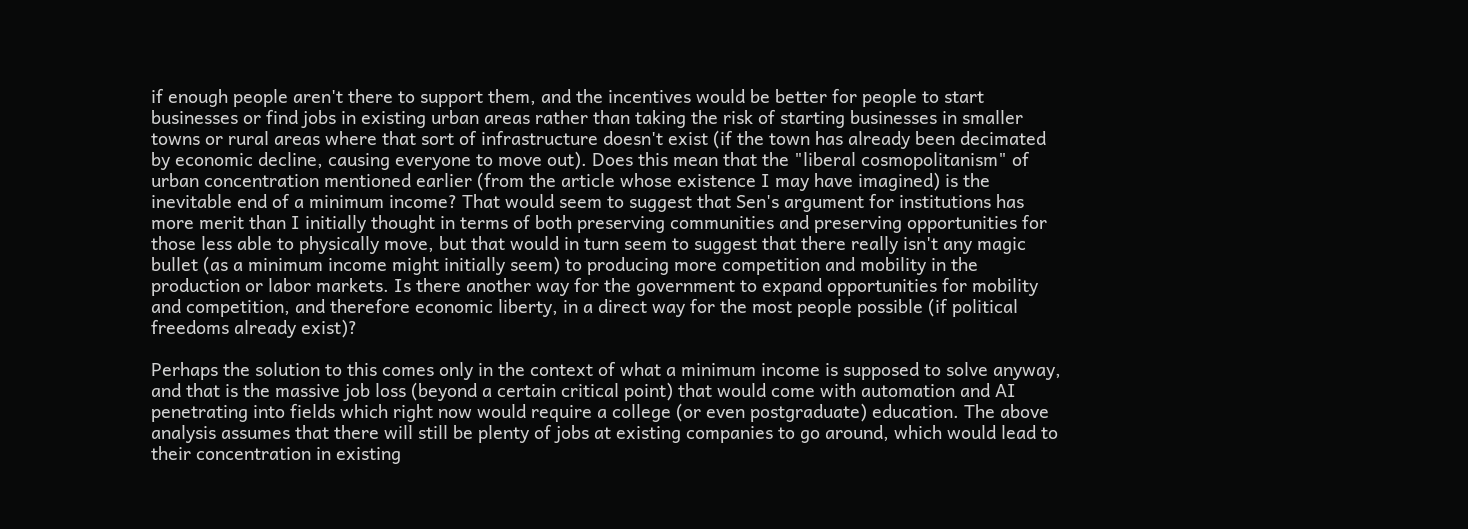if enough people aren't there to support them, and the incentives would be better for people to start businesses or find jobs in existing urban areas rather than taking the risk of starting businesses in smaller towns or rural areas where that sort of infrastructure doesn't exist (if the town has already been decimated by economic decline, causing everyone to move out). Does this mean that the "liberal cosmopolitanism" of urban concentration mentioned earlier (from the article whose existence I may have imagined) is the inevitable end of a minimum income? That would seem to suggest that Sen's argument for institutions has more merit than I initially thought in terms of both preserving communities and preserving opportunities for those less able to physically move, but that would in turn seem to suggest that there really isn't any magic bullet (as a minimum income might initially seem) to producing more competition and mobility in the production or labor markets. Is there another way for the government to expand opportunities for mobility and competition, and therefore economic liberty, in a direct way for the most people possible (if political freedoms already exist)?

Perhaps the solution to this comes only in the context of what a minimum income is supposed to solve anyway, and that is the massive job loss (beyond a certain critical point) that would come with automation and AI penetrating into fields which right now would require a college (or even postgraduate) education. The above analysis assumes that there will still be plenty of jobs at existing companies to go around, which would lead to their concentration in existing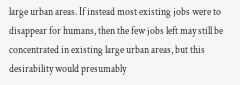large urban areas. If instead most existing jobs were to disappear for humans, then the few jobs left may still be concentrated in existing large urban areas, but this desirability would presumably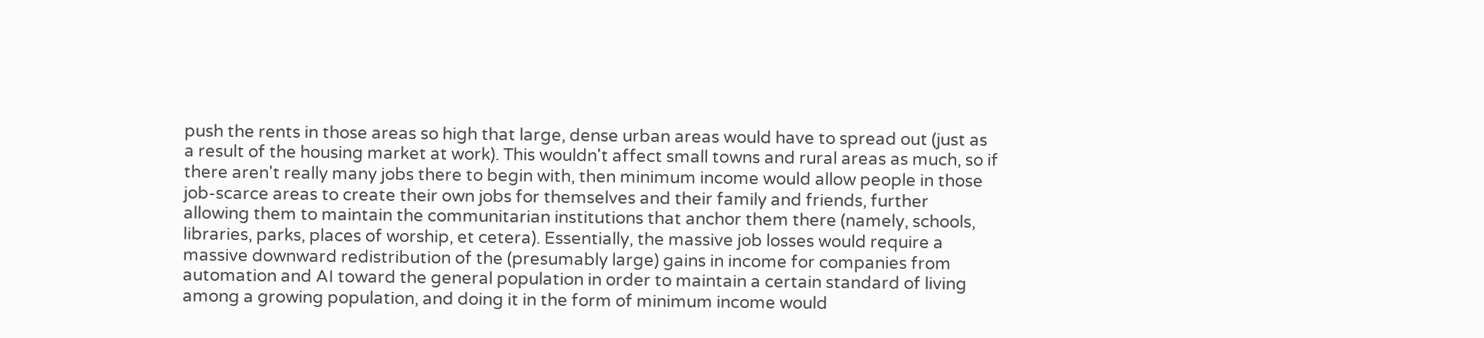push the rents in those areas so high that large, dense urban areas would have to spread out (just as a result of the housing market at work). This wouldn't affect small towns and rural areas as much, so if there aren't really many jobs there to begin with, then minimum income would allow people in those job-scarce areas to create their own jobs for themselves and their family and friends, further allowing them to maintain the communitarian institutions that anchor them there (namely, schools, libraries, parks, places of worship, et cetera). Essentially, the massive job losses would require a massive downward redistribution of the (presumably large) gains in income for companies from automation and AI toward the general population in order to maintain a certain standard of living among a growing population, and doing it in the form of minimum income would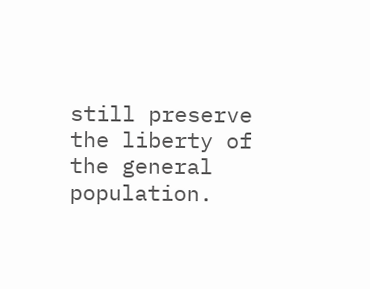still preserve the liberty of the general population.